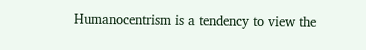Humanocentrism is a tendency to view the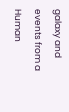galaxy and events from a Human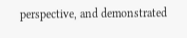perspective, and demonstrated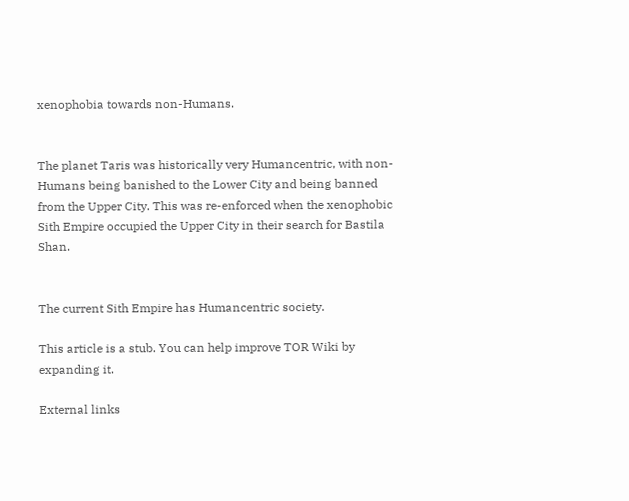xenophobia towards non-Humans.


The planet Taris was historically very Humancentric, with non-Humans being banished to the Lower City and being banned from the Upper City. This was re-enforced when the xenophobic Sith Empire occupied the Upper City in their search for Bastila Shan.


The current Sith Empire has Humancentric society.

This article is a stub. You can help improve TOR Wiki by expanding it.

External links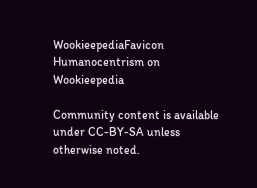WookieepediaFavicon Humanocentrism on Wookieepedia

Community content is available under CC-BY-SA unless otherwise noted.